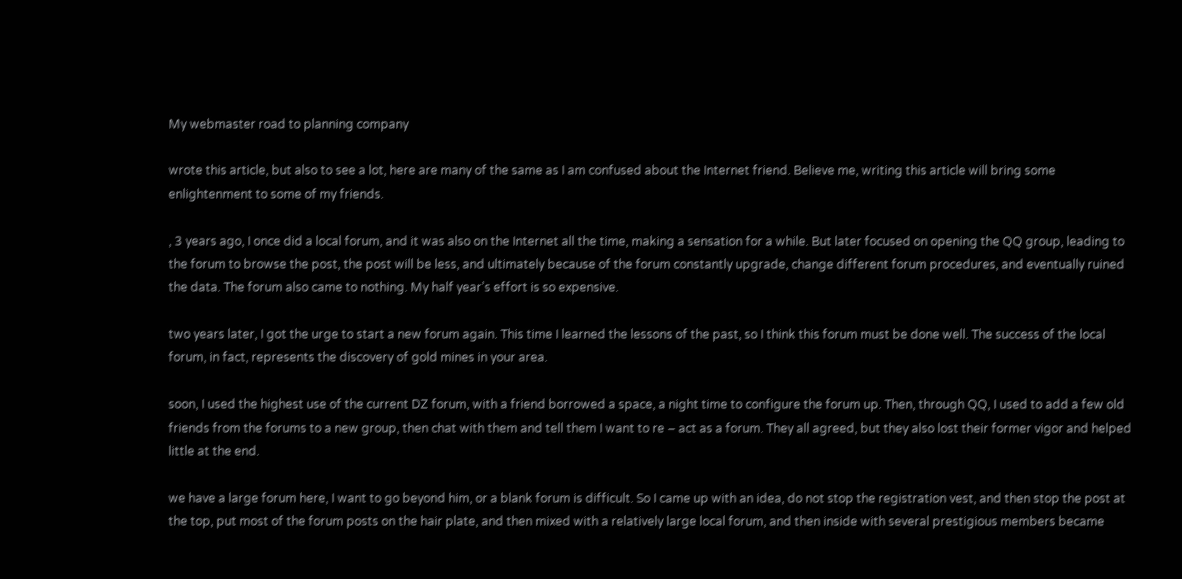My webmaster road to planning company

wrote this article, but also to see a lot, here are many of the same as I am confused about the Internet friend. Believe me, writing this article will bring some enlightenment to some of my friends.

, 3 years ago, I once did a local forum, and it was also on the Internet all the time, making a sensation for a while. But later focused on opening the QQ group, leading to the forum to browse the post, the post will be less, and ultimately because of the forum constantly upgrade, change different forum procedures, and eventually ruined the data. The forum also came to nothing. My half year’s effort is so expensive.

two years later, I got the urge to start a new forum again. This time I learned the lessons of the past, so I think this forum must be done well. The success of the local forum, in fact, represents the discovery of gold mines in your area.

soon, I used the highest use of the current DZ forum, with a friend borrowed a space, a night time to configure the forum up. Then, through QQ, I used to add a few old friends from the forums to a new group, then chat with them and tell them I want to re – act as a forum. They all agreed, but they also lost their former vigor and helped little at the end.

we have a large forum here, I want to go beyond him, or a blank forum is difficult. So I came up with an idea, do not stop the registration vest, and then stop the post at the top, put most of the forum posts on the hair plate, and then mixed with a relatively large local forum, and then inside with several prestigious members became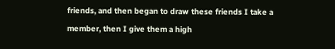friends, and then began to draw these friends I take a member, then I give them a high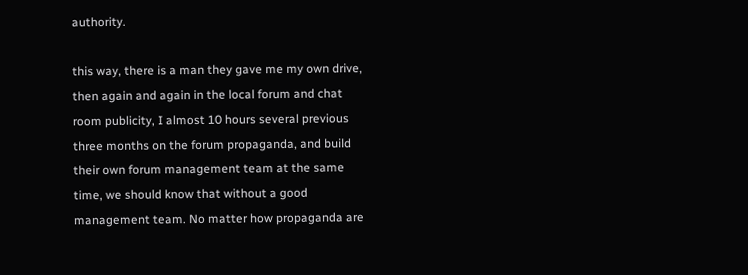authority.

this way, there is a man they gave me my own drive, then again and again in the local forum and chat room publicity, I almost 10 hours several previous three months on the forum propaganda, and build their own forum management team at the same time, we should know that without a good management team. No matter how propaganda are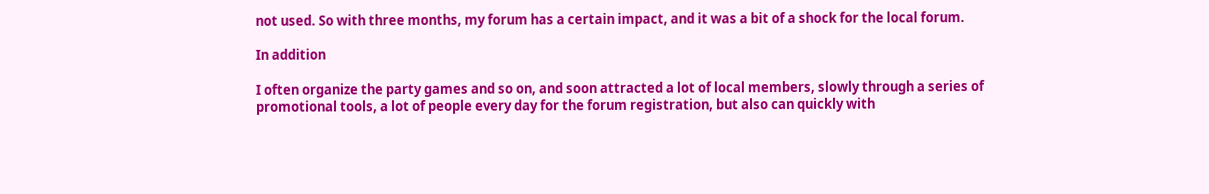not used. So with three months, my forum has a certain impact, and it was a bit of a shock for the local forum.

In addition

I often organize the party games and so on, and soon attracted a lot of local members, slowly through a series of promotional tools, a lot of people every day for the forum registration, but also can quickly with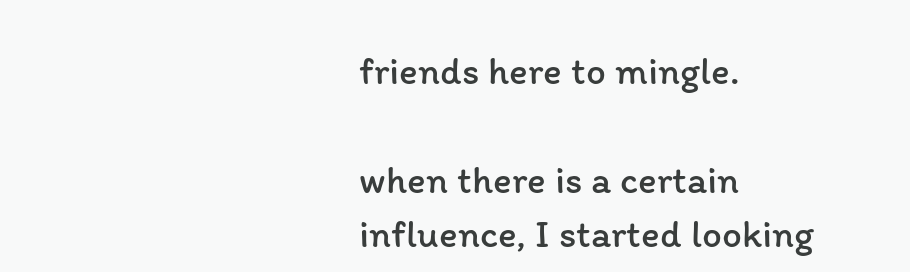friends here to mingle.

when there is a certain influence, I started looking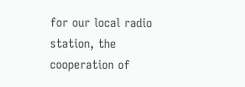for our local radio station, the cooperation of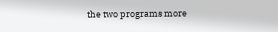the two programs more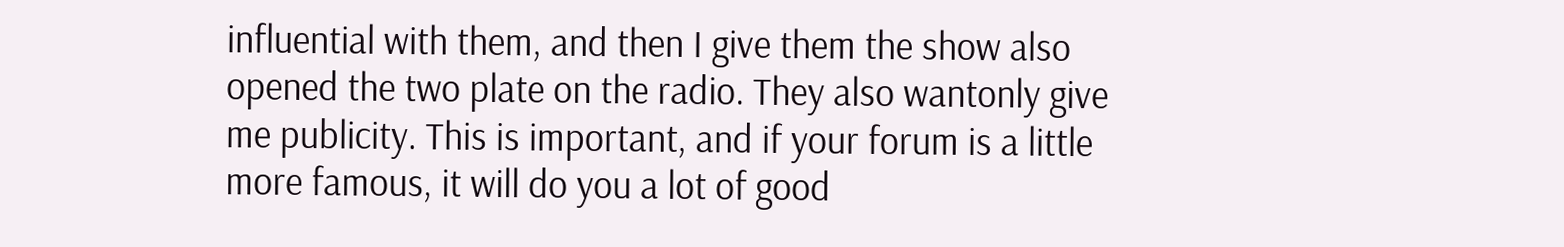influential with them, and then I give them the show also opened the two plate on the radio. They also wantonly give me publicity. This is important, and if your forum is a little more famous, it will do you a lot of good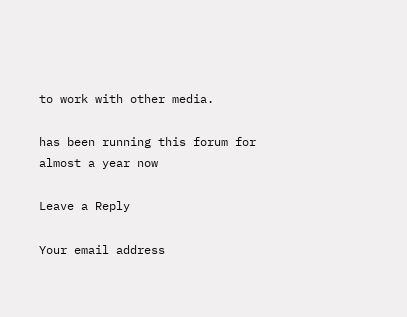to work with other media.

has been running this forum for almost a year now

Leave a Reply

Your email address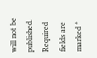will not be published. Required fields are marked *